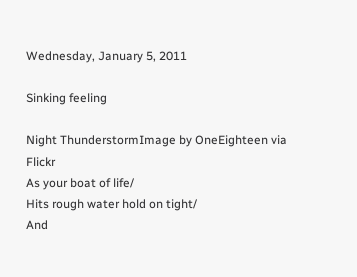Wednesday, January 5, 2011

Sinking feeling

Night ThunderstormImage by OneEighteen via Flickr
As your boat of life/
Hits rough water hold on tight/
And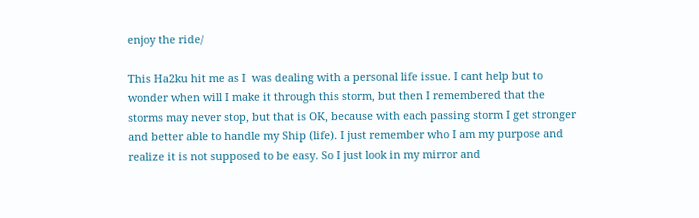enjoy the ride/

This Ha2ku hit me as I  was dealing with a personal life issue. I cant help but to wonder when will I make it through this storm, but then I remembered that the storms may never stop, but that is OK, because with each passing storm I get stronger and better able to handle my Ship (life). I just remember who I am my purpose and realize it is not supposed to be easy. So I just look in my mirror and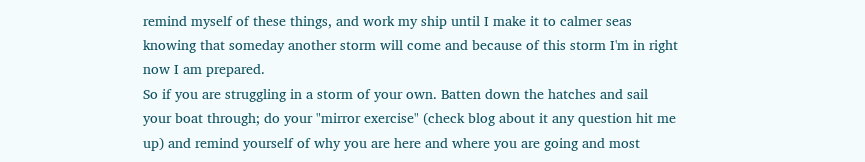remind myself of these things, and work my ship until I make it to calmer seas knowing that someday another storm will come and because of this storm I'm in right now I am prepared.
So if you are struggling in a storm of your own. Batten down the hatches and sail your boat through; do your "mirror exercise" (check blog about it any question hit me up) and remind yourself of why you are here and where you are going and most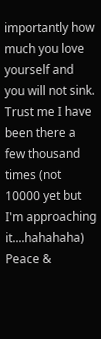importantly how much you love yourself and you will not sink. Trust me I have been there a few thousand times (not 10000 yet but I'm approaching it....hahahaha)
Peace &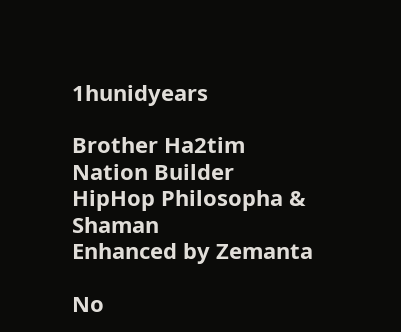1hunidyears

Brother Ha2tim
Nation Builder
HipHop Philosopha & Shaman
Enhanced by Zemanta

No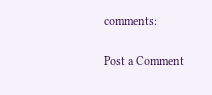comments:

Post a Comment